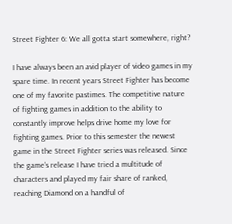Street Fighter 6: We all gotta start somewhere, right?

I have always been an avid player of video games in my spare time. In recent years Street Fighter has become one of my favorite pastimes. The competitive nature of fighting games in addition to the ability to constantly improve helps drive home my love for fighting games. Prior to this semester the newest game in the Street Fighter series was released. Since the game’s release I have tried a multitude of characters and played my fair share of ranked, reaching Diamond on a handful of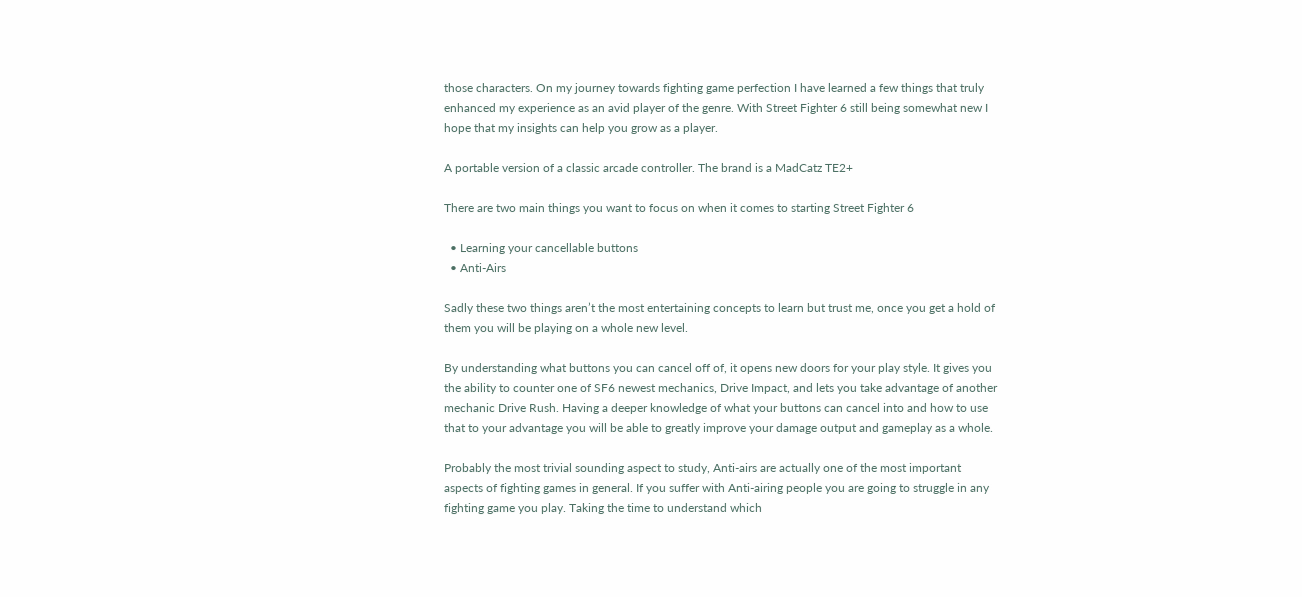those characters. On my journey towards fighting game perfection I have learned a few things that truly enhanced my experience as an avid player of the genre. With Street Fighter 6 still being somewhat new I hope that my insights can help you grow as a player.

A portable version of a classic arcade controller. The brand is a MadCatz TE2+

There are two main things you want to focus on when it comes to starting Street Fighter 6

  • Learning your cancellable buttons
  • Anti-Airs

Sadly these two things aren’t the most entertaining concepts to learn but trust me, once you get a hold of them you will be playing on a whole new level.

By understanding what buttons you can cancel off of, it opens new doors for your play style. It gives you the ability to counter one of SF6 newest mechanics, Drive Impact, and lets you take advantage of another mechanic Drive Rush. Having a deeper knowledge of what your buttons can cancel into and how to use that to your advantage you will be able to greatly improve your damage output and gameplay as a whole.

Probably the most trivial sounding aspect to study, Anti-airs are actually one of the most important aspects of fighting games in general. If you suffer with Anti-airing people you are going to struggle in any fighting game you play. Taking the time to understand which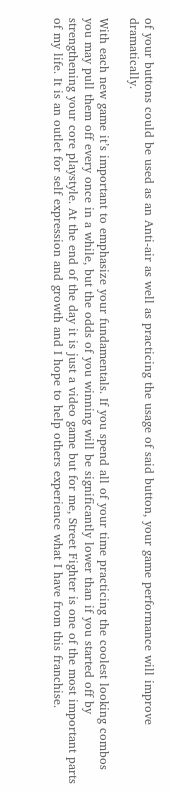of your buttons could be used as an Anti-air as well as practicing the usage of said button, your game performance will improve dramatically.

With each new game it’s important to emphasize your fundamentals. If you spend all of your time practicing the coolest looking combos you may pull them off every once in a while, but the odds of you winning will be significantly lower than if you started off by strengthening your core playstyle. At the end of the day it is just a video game but for me, Street Fighter is one of the most important parts of my life. It is an outlet for self expression and growth and I hope to help others experience what I have from this franchise.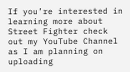If you’re interested in learning more about Street Fighter check out my YouTube Channel as I am planning on uploading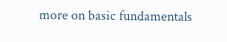more on basic fundamentals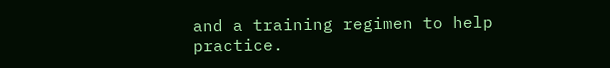and a training regimen to help practice.